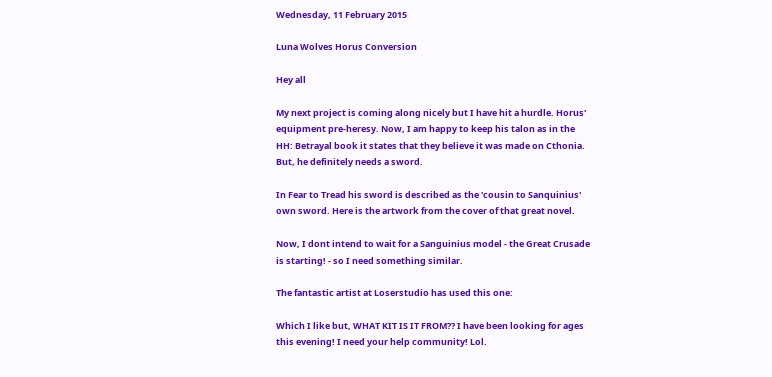Wednesday, 11 February 2015

Luna Wolves Horus Conversion

Hey all

My next project is coming along nicely but I have hit a hurdle. Horus' equipment pre-heresy. Now, I am happy to keep his talon as in the HH: Betrayal book it states that they believe it was made on Cthonia. But, he definitely needs a sword.

In Fear to Tread his sword is described as the 'cousin to Sanquinius' own sword. Here is the artwork from the cover of that great novel.

Now, I dont intend to wait for a Sanguinius model - the Great Crusade is starting! - so I need something similar.

The fantastic artist at Loserstudio has used this one:

Which I like but, WHAT KIT IS IT FROM?? I have been looking for ages this evening! I need your help community! Lol.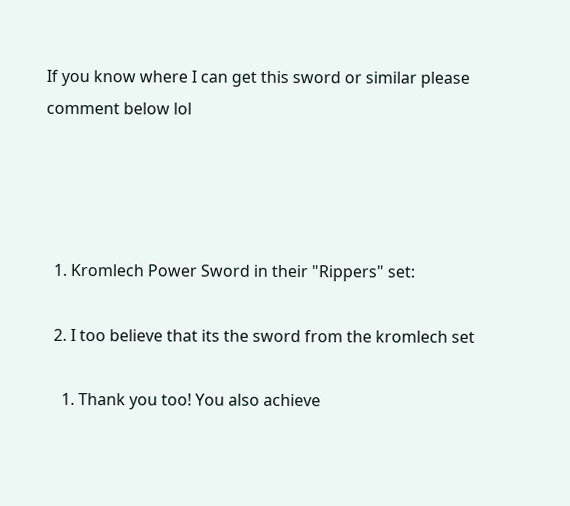If you know where I can get this sword or similar please comment below lol




  1. Kromlech Power Sword in their "Rippers" set:

  2. I too believe that its the sword from the kromlech set

    1. Thank you too! You also achieve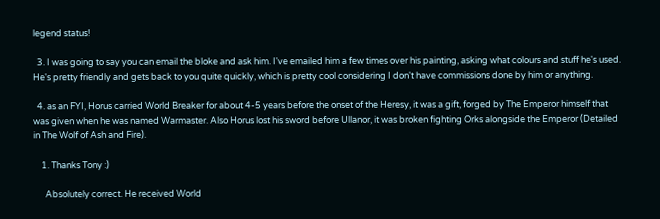legend status!

  3. I was going to say you can email the bloke and ask him. I've emailed him a few times over his painting, asking what colours and stuff he's used. He's pretty friendly and gets back to you quite quickly, which is pretty cool considering I don't have commissions done by him or anything.

  4. as an FYI, Horus carried World Breaker for about 4-5 years before the onset of the Heresy, it was a gift, forged by The Emperor himself that was given when he was named Warmaster. Also Horus lost his sword before Ullanor, it was broken fighting Orks alongside the Emperor (Detailed in The Wolf of Ash and Fire).

    1. Thanks Tony :)

      Absolutely correct. He received World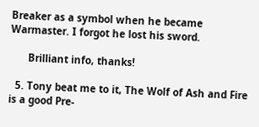Breaker as a symbol when he became Warmaster. I forgot he lost his sword.

      Brilliant info, thanks!

  5. Tony beat me to it, The Wolf of Ash and Fire is a good Pre-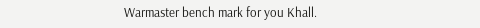Warmaster bench mark for you Khall.